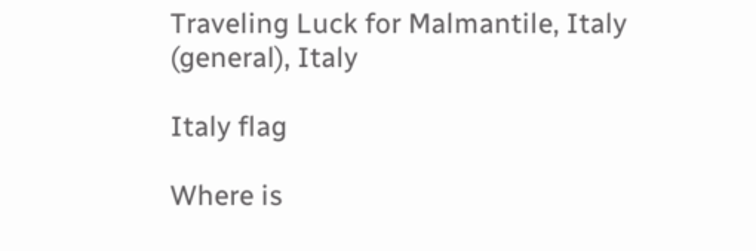Traveling Luck for Malmantile, Italy (general), Italy

Italy flag

Where is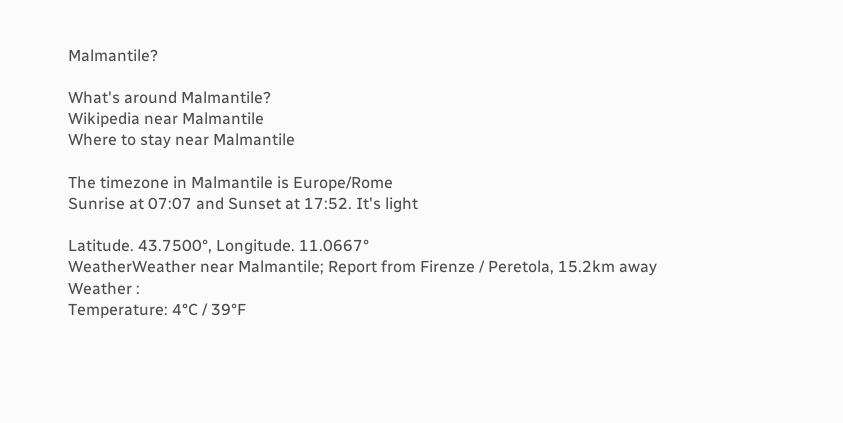Malmantile?

What's around Malmantile?
Wikipedia near Malmantile
Where to stay near Malmantile

The timezone in Malmantile is Europe/Rome
Sunrise at 07:07 and Sunset at 17:52. It's light

Latitude. 43.7500°, Longitude. 11.0667°
WeatherWeather near Malmantile; Report from Firenze / Peretola, 15.2km away
Weather :
Temperature: 4°C / 39°F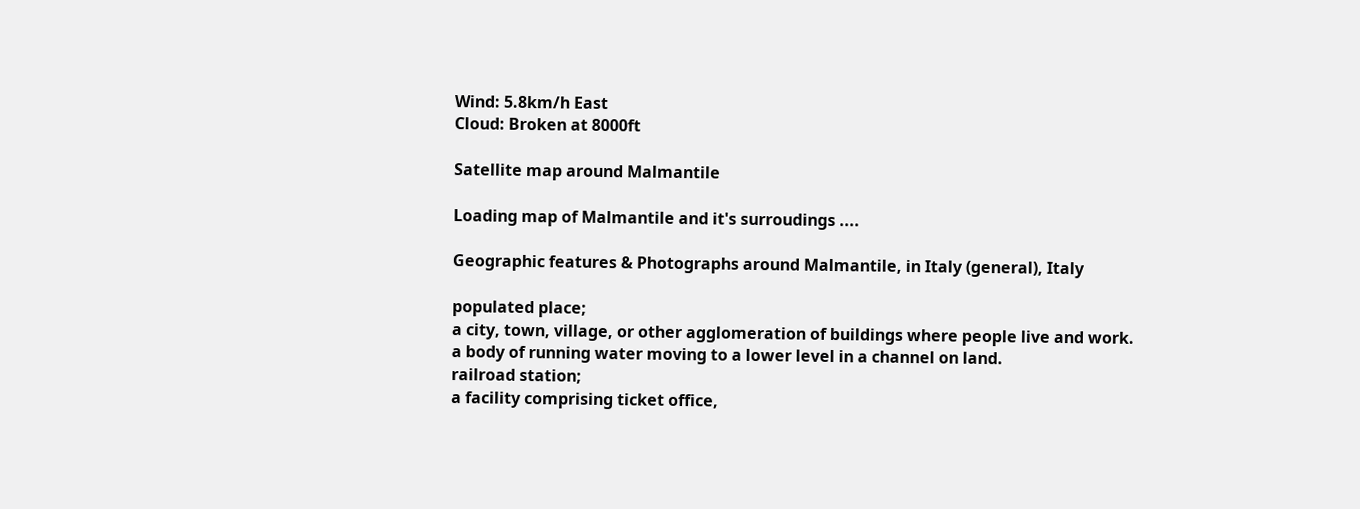Wind: 5.8km/h East
Cloud: Broken at 8000ft

Satellite map around Malmantile

Loading map of Malmantile and it's surroudings ....

Geographic features & Photographs around Malmantile, in Italy (general), Italy

populated place;
a city, town, village, or other agglomeration of buildings where people live and work.
a body of running water moving to a lower level in a channel on land.
railroad station;
a facility comprising ticket office,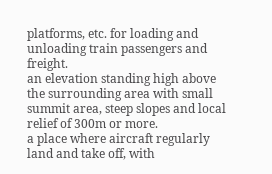platforms, etc. for loading and unloading train passengers and freight.
an elevation standing high above the surrounding area with small summit area, steep slopes and local relief of 300m or more.
a place where aircraft regularly land and take off, with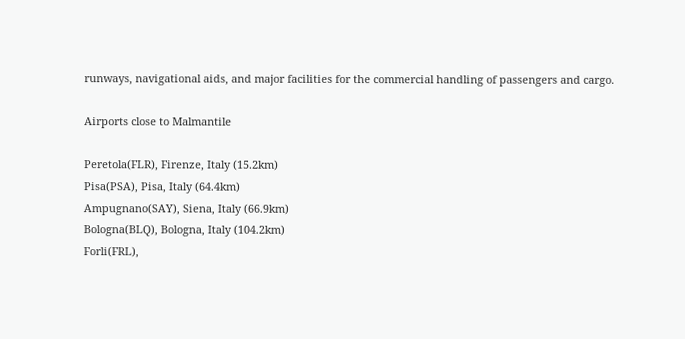runways, navigational aids, and major facilities for the commercial handling of passengers and cargo.

Airports close to Malmantile

Peretola(FLR), Firenze, Italy (15.2km)
Pisa(PSA), Pisa, Italy (64.4km)
Ampugnano(SAY), Siena, Italy (66.9km)
Bologna(BLQ), Bologna, Italy (104.2km)
Forli(FRL),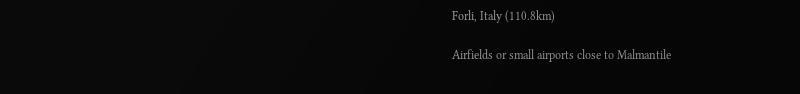Forli, Italy (110.8km)

Airfields or small airports close to Malmantile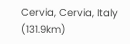Cervia, Cervia, Italy (131.9km)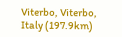Viterbo, Viterbo, Italy (197.9km)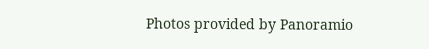Photos provided by Panoramio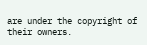are under the copyright of their owners.